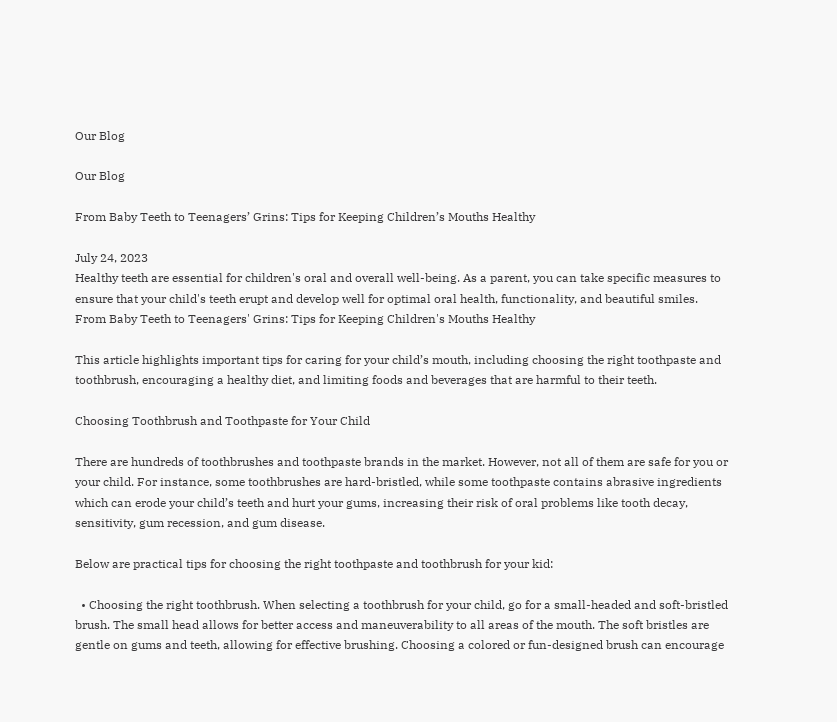Our Blog

Our Blog

From Baby Teeth to Teenagers’ Grins: Tips for Keeping Children’s Mouths Healthy

July 24, 2023
Healthy teeth are essential for children's oral and overall well-being. As a parent, you can take specific measures to ensure that your child's teeth erupt and develop well for optimal oral health, functionality, and beautiful smiles.
From Baby Teeth to Teenagers' Grins: Tips for Keeping Children's Mouths Healthy

This article highlights important tips for caring for your child’s mouth, including choosing the right toothpaste and toothbrush, encouraging a healthy diet, and limiting foods and beverages that are harmful to their teeth.

Choosing Toothbrush and Toothpaste for Your Child

There are hundreds of toothbrushes and toothpaste brands in the market. However, not all of them are safe for you or your child. For instance, some toothbrushes are hard-bristled, while some toothpaste contains abrasive ingredients which can erode your child’s teeth and hurt your gums, increasing their risk of oral problems like tooth decay, sensitivity, gum recession, and gum disease.

Below are practical tips for choosing the right toothpaste and toothbrush for your kid:

  • Choosing the right toothbrush. When selecting a toothbrush for your child, go for a small-headed and soft-bristled brush. The small head allows for better access and maneuverability to all areas of the mouth. The soft bristles are gentle on gums and teeth, allowing for effective brushing. Choosing a colored or fun-designed brush can encourage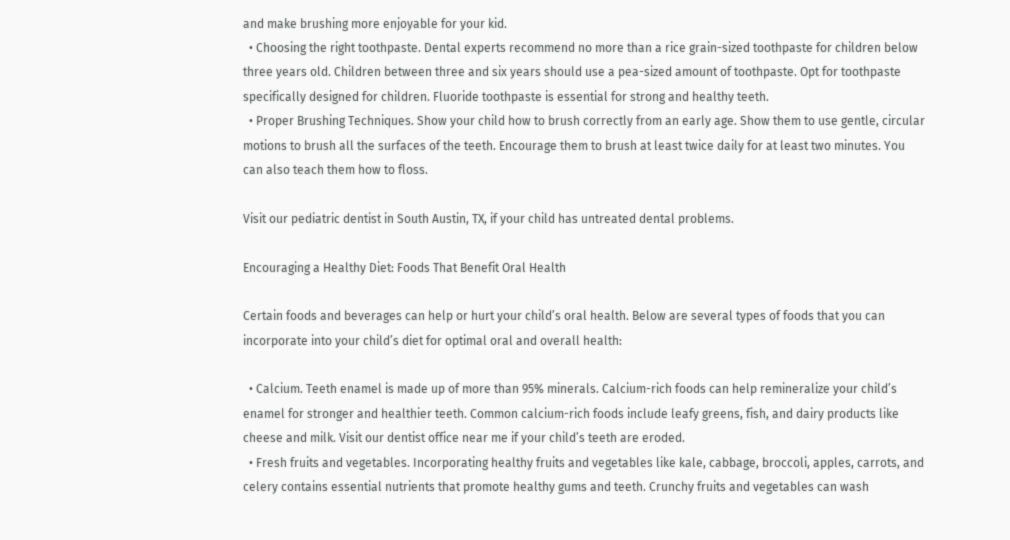and make brushing more enjoyable for your kid.
  • Choosing the right toothpaste. Dental experts recommend no more than a rice grain-sized toothpaste for children below three years old. Children between three and six years should use a pea-sized amount of toothpaste. Opt for toothpaste specifically designed for children. Fluoride toothpaste is essential for strong and healthy teeth.
  • Proper Brushing Techniques. Show your child how to brush correctly from an early age. Show them to use gentle, circular motions to brush all the surfaces of the teeth. Encourage them to brush at least twice daily for at least two minutes. You can also teach them how to floss.

Visit our pediatric dentist in South Austin, TX, if your child has untreated dental problems.

Encouraging a Healthy Diet: Foods That Benefit Oral Health

Certain foods and beverages can help or hurt your child’s oral health. Below are several types of foods that you can incorporate into your child’s diet for optimal oral and overall health:

  • Calcium. Teeth enamel is made up of more than 95% minerals. Calcium-rich foods can help remineralize your child’s enamel for stronger and healthier teeth. Common calcium-rich foods include leafy greens, fish, and dairy products like cheese and milk. Visit our dentist office near me if your child’s teeth are eroded.
  • Fresh fruits and vegetables. Incorporating healthy fruits and vegetables like kale, cabbage, broccoli, apples, carrots, and celery contains essential nutrients that promote healthy gums and teeth. Crunchy fruits and vegetables can wash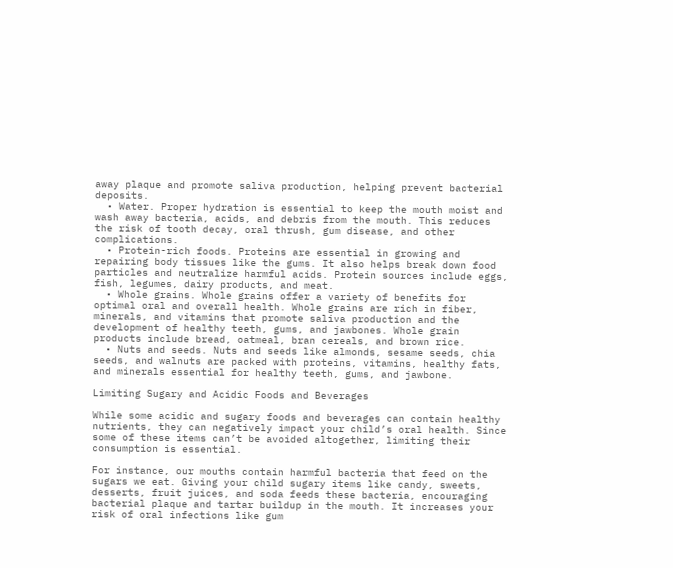away plaque and promote saliva production, helping prevent bacterial deposits.
  • Water. Proper hydration is essential to keep the mouth moist and wash away bacteria, acids, and debris from the mouth. This reduces the risk of tooth decay, oral thrush, gum disease, and other complications.
  • Protein-rich foods. Proteins are essential in growing and repairing body tissues like the gums. It also helps break down food particles and neutralize harmful acids. Protein sources include eggs, fish, legumes, dairy products, and meat.
  • Whole grains. Whole grains offer a variety of benefits for optimal oral and overall health. Whole grains are rich in fiber, minerals, and vitamins that promote saliva production and the development of healthy teeth, gums, and jawbones. Whole grain products include bread, oatmeal, bran cereals, and brown rice.
  • Nuts and seeds. Nuts and seeds like almonds, sesame seeds, chia seeds, and walnuts are packed with proteins, vitamins, healthy fats, and minerals essential for healthy teeth, gums, and jawbone.

Limiting Sugary and Acidic Foods and Beverages

While some acidic and sugary foods and beverages can contain healthy nutrients, they can negatively impact your child’s oral health. Since some of these items can’t be avoided altogether, limiting their consumption is essential.

For instance, our mouths contain harmful bacteria that feed on the sugars we eat. Giving your child sugary items like candy, sweets, desserts, fruit juices, and soda feeds these bacteria, encouraging bacterial plaque and tartar buildup in the mouth. It increases your risk of oral infections like gum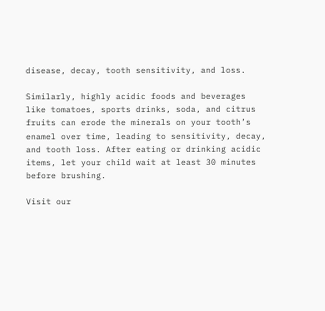disease, decay, tooth sensitivity, and loss.

Similarly, highly acidic foods and beverages like tomatoes, sports drinks, soda, and citrus fruits can erode the minerals on your tooth’s enamel over time, leading to sensitivity, decay, and tooth loss. After eating or drinking acidic items, let your child wait at least 30 minutes before brushing.

Visit our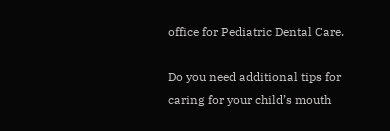office for Pediatric Dental Care.

Do you need additional tips for caring for your child’s mouth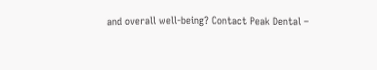and overall well-being? Contact Peak Dental –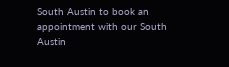South Austin to book an appointment with our South Austin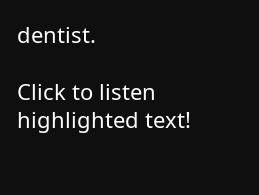dentist.

Click to listen highlighted text!